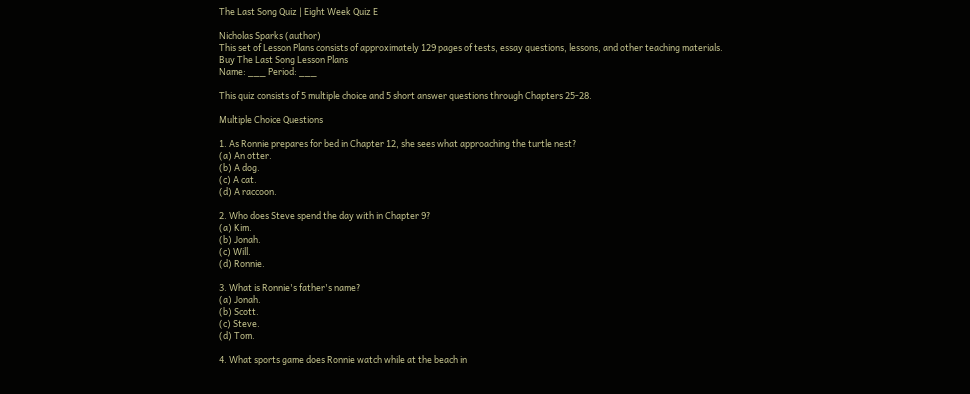The Last Song Quiz | Eight Week Quiz E

Nicholas Sparks (author)
This set of Lesson Plans consists of approximately 129 pages of tests, essay questions, lessons, and other teaching materials.
Buy The Last Song Lesson Plans
Name: ___ Period: ___

This quiz consists of 5 multiple choice and 5 short answer questions through Chapters 25-28.

Multiple Choice Questions

1. As Ronnie prepares for bed in Chapter 12, she sees what approaching the turtle nest?
(a) An otter.
(b) A dog.
(c) A cat.
(d) A raccoon.

2. Who does Steve spend the day with in Chapter 9?
(a) Kim.
(b) Jonah.
(c) Will.
(d) Ronnie.

3. What is Ronnie's father's name?
(a) Jonah.
(b) Scott.
(c) Steve.
(d) Tom.

4. What sports game does Ronnie watch while at the beach in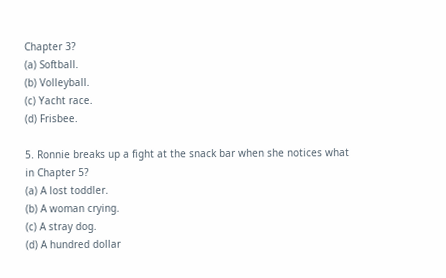Chapter 3?
(a) Softball.
(b) Volleyball.
(c) Yacht race.
(d) Frisbee.

5. Ronnie breaks up a fight at the snack bar when she notices what in Chapter 5?
(a) A lost toddler.
(b) A woman crying.
(c) A stray dog.
(d) A hundred dollar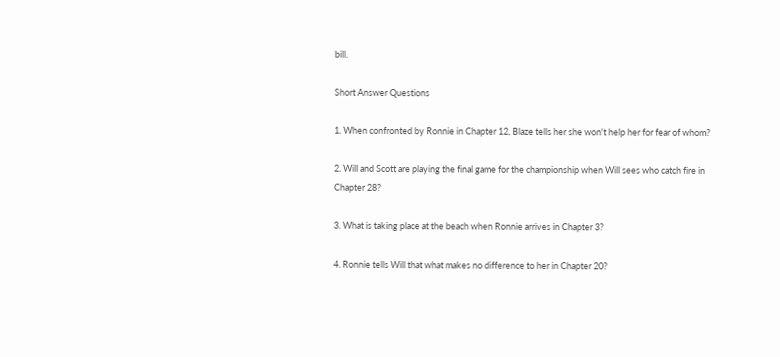bill.

Short Answer Questions

1. When confronted by Ronnie in Chapter 12, Blaze tells her she won't help her for fear of whom?

2. Will and Scott are playing the final game for the championship when Will sees who catch fire in Chapter 28?

3. What is taking place at the beach when Ronnie arrives in Chapter 3?

4. Ronnie tells Will that what makes no difference to her in Chapter 20?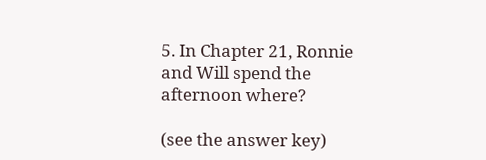5. In Chapter 21, Ronnie and Will spend the afternoon where?

(see the answer key)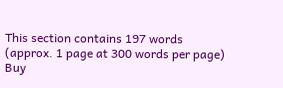This section contains 197 words
(approx. 1 page at 300 words per page)
Buy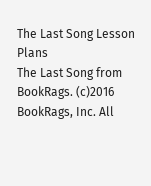The Last Song Lesson Plans
The Last Song from BookRags. (c)2016 BookRags, Inc. All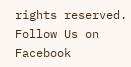rights reserved.
Follow Us on Facebook